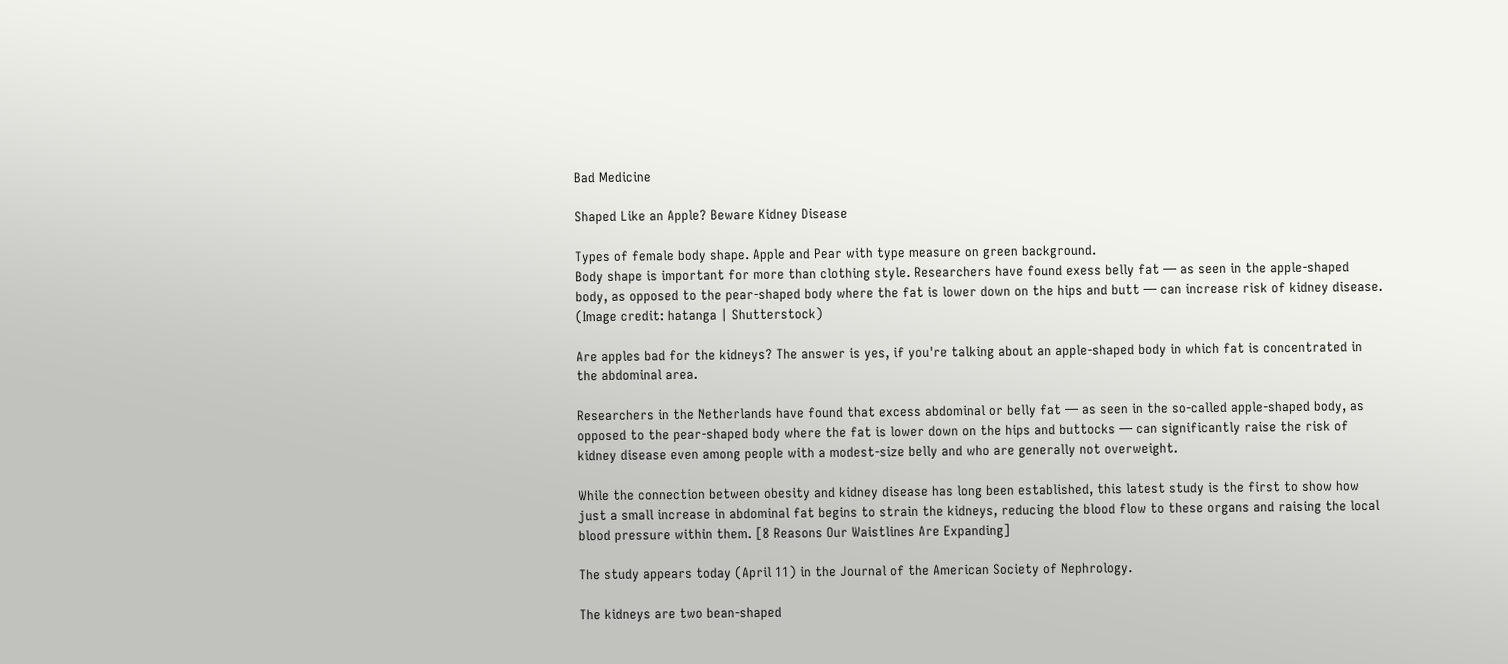Bad Medicine

Shaped Like an Apple? Beware Kidney Disease

Types of female body shape. Apple and Pear with type measure on green background.
Body shape is important for more than clothing style. Researchers have found exess belly fat — as seen in the apple-shaped body, as opposed to the pear-shaped body where the fat is lower down on the hips and butt — can increase risk of kidney disease. (Image credit: hatanga | Shutterstock)

Are apples bad for the kidneys? The answer is yes, if you're talking about an apple-shaped body in which fat is concentrated in the abdominal area.

Researchers in the Netherlands have found that excess abdominal or belly fat — as seen in the so-called apple-shaped body, as opposed to the pear-shaped body where the fat is lower down on the hips and buttocks — can significantly raise the risk of kidney disease even among people with a modest-size belly and who are generally not overweight.

While the connection between obesity and kidney disease has long been established, this latest study is the first to show how just a small increase in abdominal fat begins to strain the kidneys, reducing the blood flow to these organs and raising the local blood pressure within them. [8 Reasons Our Waistlines Are Expanding]

The study appears today (April 11) in the Journal of the American Society of Nephrology.

The kidneys are two bean-shaped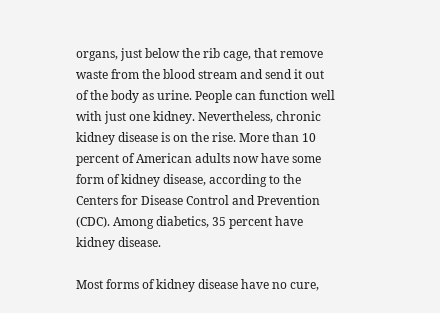organs, just below the rib cage, that remove waste from the blood stream and send it out of the body as urine. People can function well with just one kidney. Nevertheless, chronic kidney disease is on the rise. More than 10 percent of American adults now have some form of kidney disease, according to the Centers for Disease Control and Prevention (CDC). Among diabetics, 35 percent have kidney disease.

Most forms of kidney disease have no cure,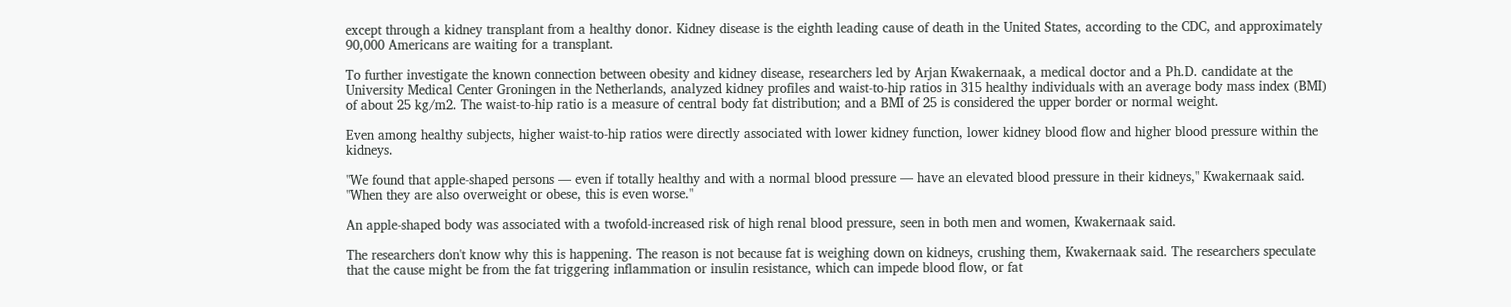except through a kidney transplant from a healthy donor. Kidney disease is the eighth leading cause of death in the United States, according to the CDC, and approximately 90,000 Americans are waiting for a transplant.

To further investigate the known connection between obesity and kidney disease, researchers led by Arjan Kwakernaak, a medical doctor and a Ph.D. candidate at the University Medical Center Groningen in the Netherlands, analyzed kidney profiles and waist-to-hip ratios in 315 healthy individuals with an average body mass index (BMI) of about 25 kg/m2. The waist-to-hip ratio is a measure of central body fat distribution; and a BMI of 25 is considered the upper border or normal weight.

Even among healthy subjects, higher waist-to-hip ratios were directly associated with lower kidney function, lower kidney blood flow and higher blood pressure within the kidneys.

"We found that apple-shaped persons — even if totally healthy and with a normal blood pressure — have an elevated blood pressure in their kidneys," Kwakernaak said. "When they are also overweight or obese, this is even worse."

An apple-shaped body was associated with a twofold-increased risk of high renal blood pressure, seen in both men and women, Kwakernaak said.

The researchers don't know why this is happening. The reason is not because fat is weighing down on kidneys, crushing them, Kwakernaak said. The researchers speculate that the cause might be from the fat triggering inflammation or insulin resistance, which can impede blood flow, or fat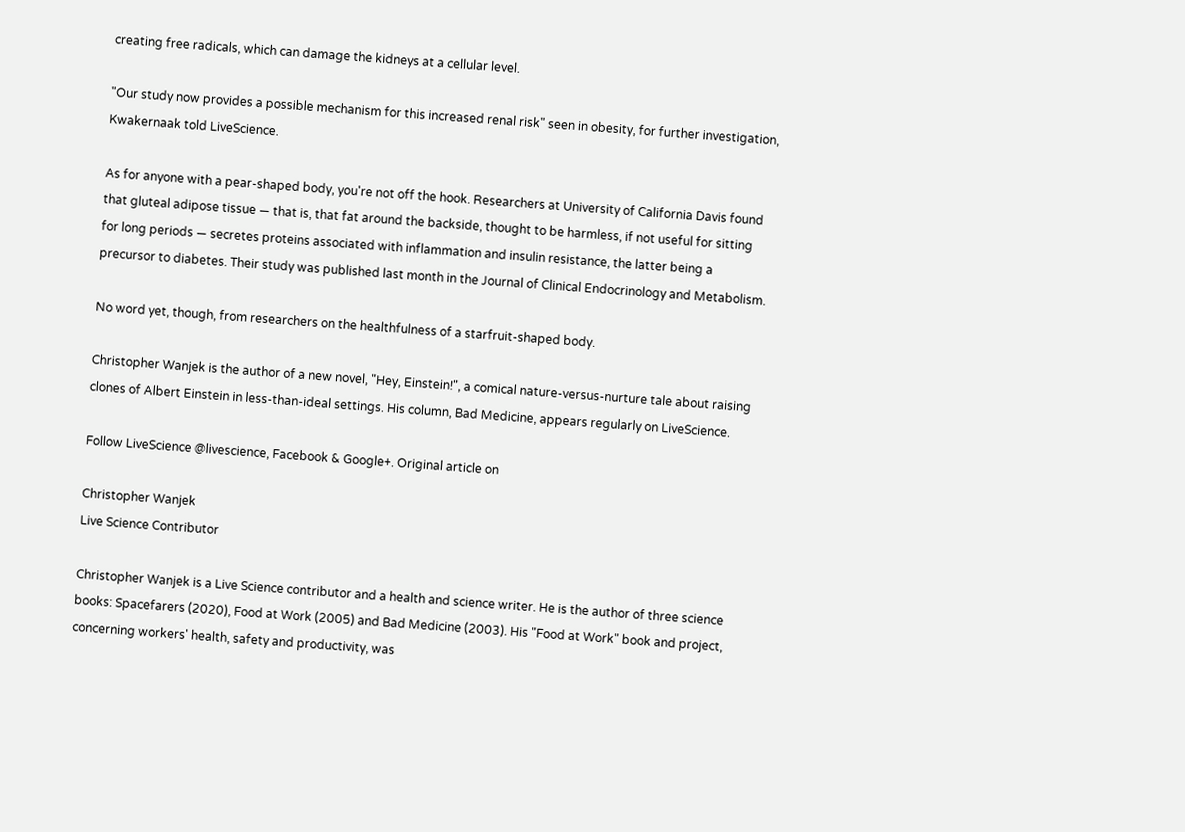creating free radicals, which can damage the kidneys at a cellular level.

"Our study now provides a possible mechanism for this increased renal risk" seen in obesity, for further investigation, Kwakernaak told LiveScience.

As for anyone with a pear-shaped body, you're not off the hook. Researchers at University of California Davis found that gluteal adipose tissue — that is, that fat around the backside, thought to be harmless, if not useful for sitting for long periods — secretes proteins associated with inflammation and insulin resistance, the latter being a precursor to diabetes. Their study was published last month in the Journal of Clinical Endocrinology and Metabolism.

No word yet, though, from researchers on the healthfulness of a starfruit-shaped body.

Christopher Wanjek is the author of a new novel, "Hey, Einstein!", a comical nature-versus-nurture tale about raising clones of Albert Einstein in less-than-ideal settings. His column, Bad Medicine, appears regularly on LiveScience.

Follow LiveScience @livescience, Facebook & Google+. Original article on

Christopher Wanjek
Live Science Contributor

Christopher Wanjek is a Live Science contributor and a health and science writer. He is the author of three science books: Spacefarers (2020), Food at Work (2005) and Bad Medicine (2003). His "Food at Work" book and project, concerning workers' health, safety and productivity, was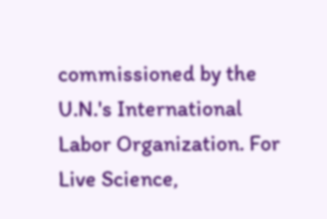commissioned by the U.N.'s International Labor Organization. For Live Science,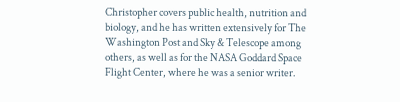Christopher covers public health, nutrition and biology, and he has written extensively for The Washington Post and Sky & Telescope among others, as well as for the NASA Goddard Space Flight Center, where he was a senior writer.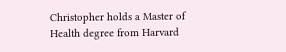Christopher holds a Master of Health degree from Harvard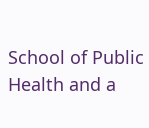School of Public Health and a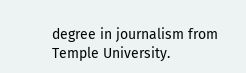degree in journalism from Temple University.